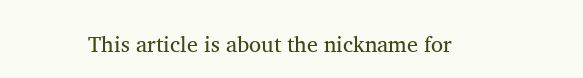This article is about the nickname for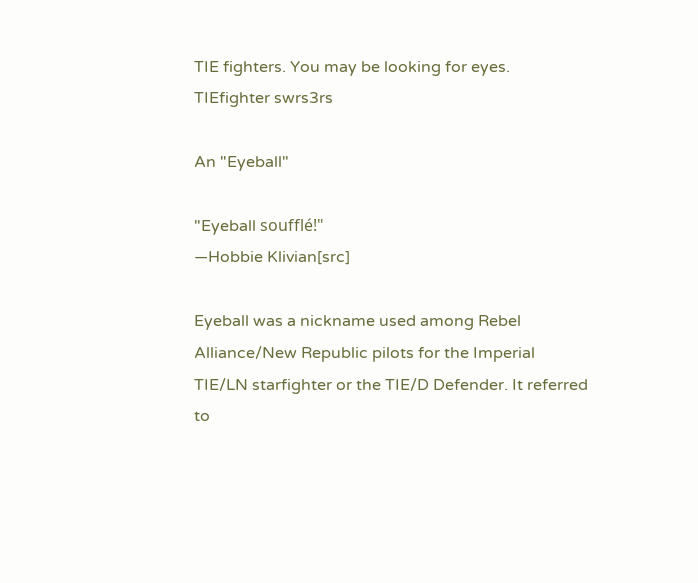TIE fighters. You may be looking for eyes.
TIEfighter swrs3rs

An "Eyeball"

"Eyeball soufflé!"
―Hobbie Klivian[src]

Eyeball was a nickname used among Rebel Alliance/New Republic pilots for the Imperial TIE/LN starfighter or the TIE/D Defender. It referred to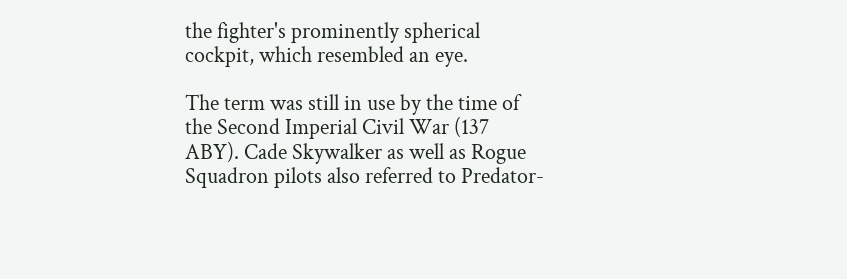the fighter's prominently spherical cockpit, which resembled an eye.

The term was still in use by the time of the Second Imperial Civil War (137 ABY). Cade Skywalker as well as Rogue Squadron pilots also referred to Predator-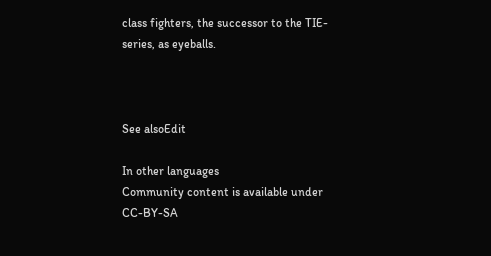class fighters, the successor to the TIE-series, as eyeballs.



See alsoEdit

In other languages
Community content is available under CC-BY-SA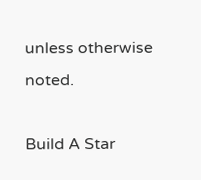unless otherwise noted.

Build A Star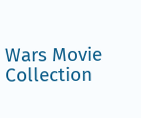Wars Movie Collection